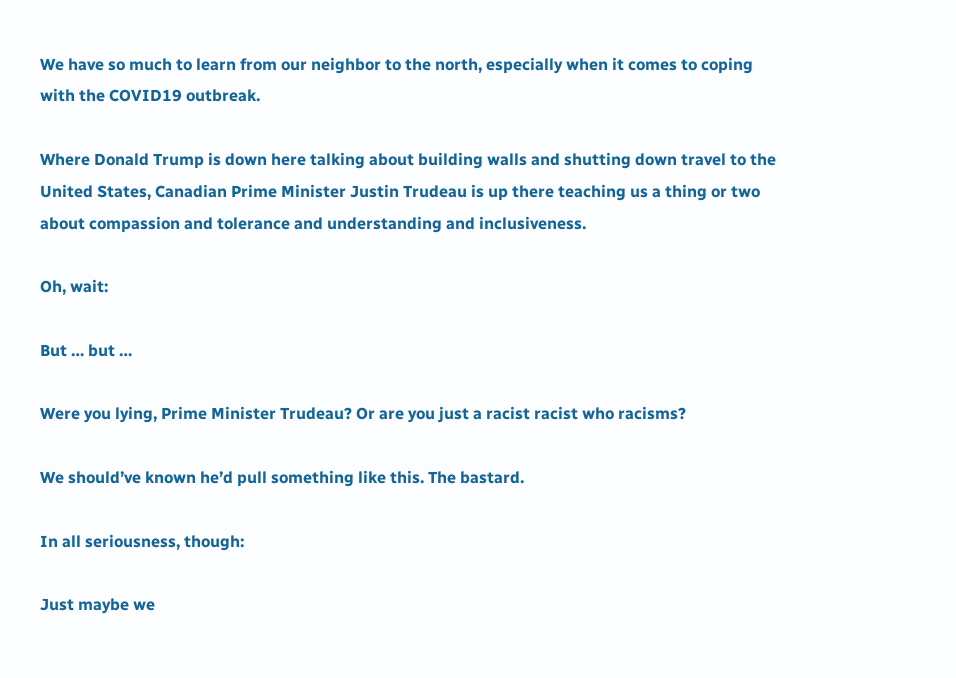We have so much to learn from our neighbor to the north, especially when it comes to coping with the COVID19 outbreak.

Where Donald Trump is down here talking about building walls and shutting down travel to the United States, Canadian Prime Minister Justin Trudeau is up there teaching us a thing or two about compassion and tolerance and understanding and inclusiveness.

Oh, wait:

But … but …

Were you lying, Prime Minister Trudeau? Or are you just a racist racist who racisms?

We should’ve known he’d pull something like this. The bastard.

In all seriousness, though:

Just maybe we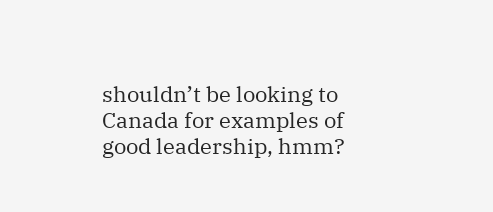shouldn’t be looking to Canada for examples of good leadership, hmm?